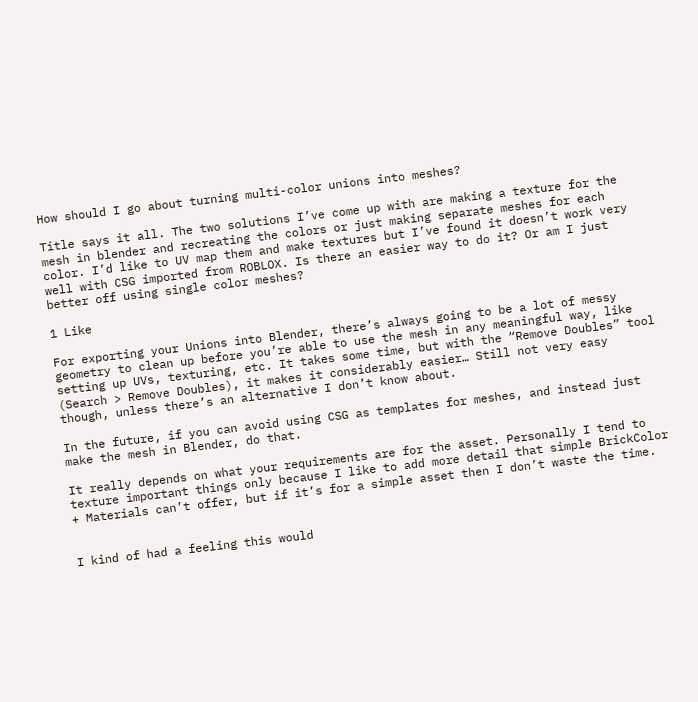How should I go about turning multi-color unions into meshes?

Title says it all. The two solutions I’ve come up with are making a texture for the mesh in blender and recreating the colors or just making separate meshes for each color. I’d like to UV map them and make textures but I’ve found it doesn’t work very well with CSG imported from ROBLOX. Is there an easier way to do it? Or am I just better off using single color meshes?

1 Like

For exporting your Unions into Blender, there’s always going to be a lot of messy geometry to clean up before you’re able to use the mesh in any meaningful way, like setting up UVs, texturing, etc. It takes some time, but with the “Remove Doubles” tool (Search > Remove Doubles), it makes it considerably easier… Still not very easy though, unless there’s an alternative I don’t know about.

In the future, if you can avoid using CSG as templates for meshes, and instead just make the mesh in Blender, do that.

It really depends on what your requirements are for the asset. Personally I tend to texture important things only because I like to add more detail that simple BrickColor + Materials can’t offer, but if it’s for a simple asset then I don’t waste the time.


I kind of had a feeling this would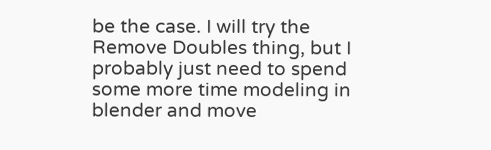be the case. I will try the Remove Doubles thing, but I probably just need to spend some more time modeling in blender and move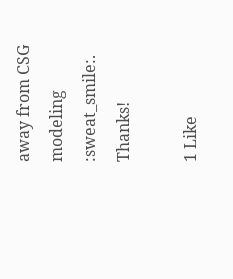away from CSG modeling :sweat_smile:. Thanks!

1 Like